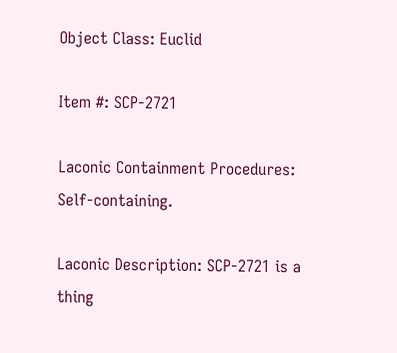Object Class: Euclid

Item #: SCP-2721

Laconic Containment Procedures: Self-containing.

Laconic Description: SCP-2721 is a thing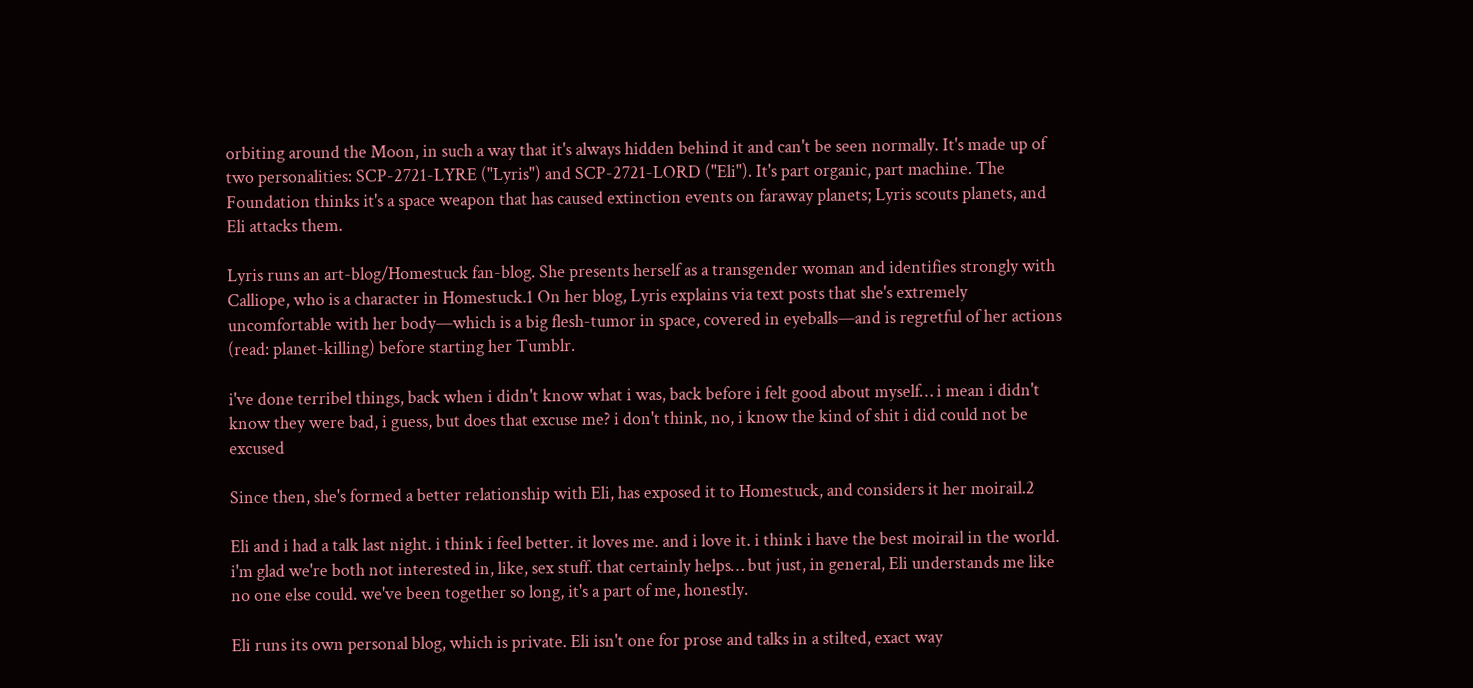orbiting around the Moon, in such a way that it's always hidden behind it and can't be seen normally. It's made up of two personalities: SCP-2721-LYRE ("Lyris") and SCP-2721-LORD ("Eli"). It's part organic, part machine. The Foundation thinks it's a space weapon that has caused extinction events on faraway planets; Lyris scouts planets, and Eli attacks them.

Lyris runs an art-blog/Homestuck fan-blog. She presents herself as a transgender woman and identifies strongly with Calliope, who is a character in Homestuck.1 On her blog, Lyris explains via text posts that she's extremely uncomfortable with her body—which is a big flesh-tumor in space, covered in eyeballs—and is regretful of her actions (read: planet-killing) before starting her Tumblr.

i've done terribel things, back when i didn't know what i was, back before i felt good about myself… i mean i didn't know they were bad, i guess, but does that excuse me? i don't think, no, i know the kind of shit i did could not be excused

Since then, she's formed a better relationship with Eli, has exposed it to Homestuck, and considers it her moirail.2

Eli and i had a talk last night. i think i feel better. it loves me. and i love it. i think i have the best moirail in the world. i'm glad we're both not interested in, like, sex stuff. that certainly helps… but just, in general, Eli understands me like no one else could. we've been together so long, it's a part of me, honestly.

Eli runs its own personal blog, which is private. Eli isn't one for prose and talks in a stilted, exact way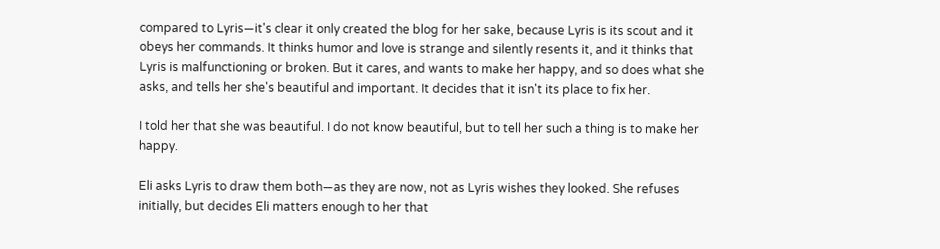compared to Lyris—it's clear it only created the blog for her sake, because Lyris is its scout and it obeys her commands. It thinks humor and love is strange and silently resents it, and it thinks that Lyris is malfunctioning or broken. But it cares, and wants to make her happy, and so does what she asks, and tells her she's beautiful and important. It decides that it isn't its place to fix her.

I told her that she was beautiful. I do not know beautiful, but to tell her such a thing is to make her happy.

Eli asks Lyris to draw them both—as they are now, not as Lyris wishes they looked. She refuses initially, but decides Eli matters enough to her that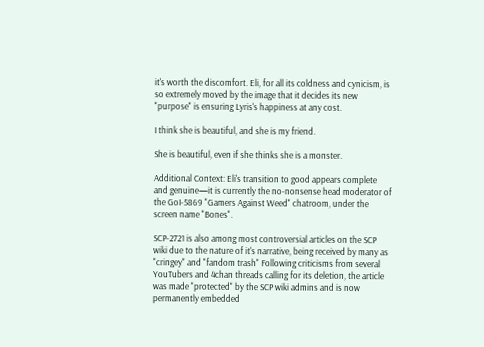it's worth the discomfort. Eli, for all its coldness and cynicism, is so extremely moved by the image that it decides its new "purpose" is ensuring Lyris's happiness at any cost.

I think she is beautiful, and she is my friend.

She is beautiful, even if she thinks she is a monster.

Additional Context: Eli's transition to good appears complete and genuine—it is currently the no-nonsense head moderator of the GoI-5869 "Gamers Against Weed" chatroom, under the screen name "Bones".

SCP-2721 is also among most controversial articles on the SCP wiki due to the nature of it's narrative, being received by many as "cringey" and "fandom trash" Following criticisms from several YouTubers and 4chan threads calling for its deletion, the article was made "protected" by the SCP wiki admins and is now permanently embedded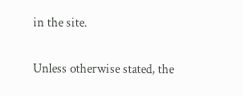in the site.

Unless otherwise stated, the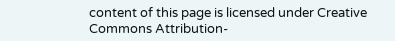content of this page is licensed under Creative Commons Attribution-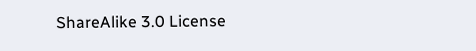ShareAlike 3.0 License